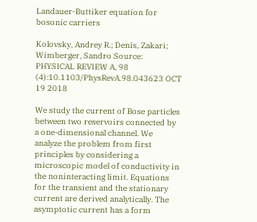Landauer-Buttiker equation for bosonic carriers

Kolovsky, Andrey R.; Denis, Zakari; Wimberger, Sandro Source: PHYSICAL REVIEW A, 98 (4):10.1103/PhysRevA.98.043623 OCT 19 2018

We study the current of Bose particles between two reservoirs connected by a one-dimensional channel. We analyze the problem from first principles by considering a microscopic model of conductivity in the noninteracting limit. Equations for the transient and the stationary current are derived analytically. The asymptotic current has a form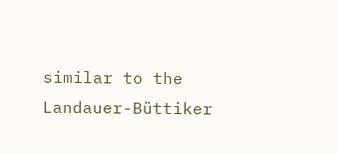similar to the Landauer-Büttiker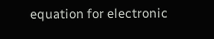equation for electronic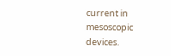current in mesoscopic devices.